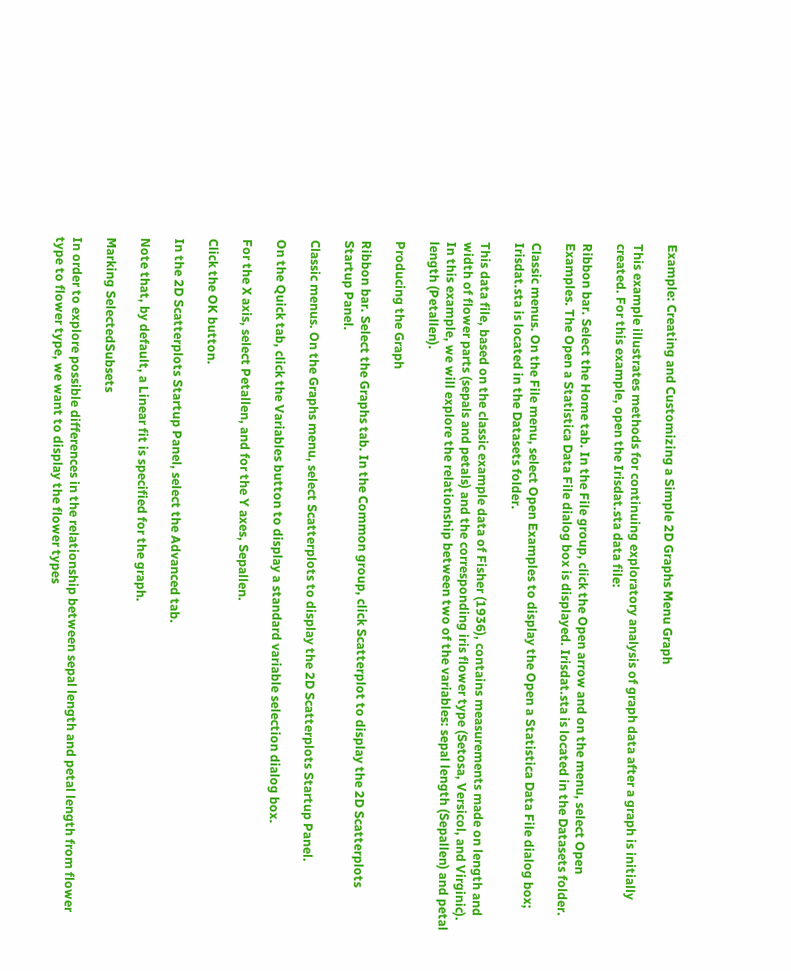Example: Creating and Customizing a Simple 2D Graphs Menu Graph

This example illustrates methods for continuing exploratory analysis of graph data after a graph is initially created. For this example, open the Irisdat.sta data file:

Ribbon bar. Select the Home tab. In the File group, click the Open arrow and on the menu, select Open Examples. The Open a Statistica Data File dialog box is displayed. Irisdat.sta is located in the Datasets folder.

Classic menus. On the File menu, select Open Examples to display the Open a Statistica Data File dialog box; Irisdat.sta is located in the Datasets folder.

This data file, based on the classic example data of Fisher (1936), contains measurements made on length and width of flower parts (sepals and petals) and the corresponding iris flower type (Setosa, Versicol, and Virginic). In this example, we will explore the relationship between two of the variables: sepal length (Sepallen) and petal length (Petallen).

Producing the Graph

Ribbon bar. Select the Graphs tab. In the Common group, click Scatterplot to display the 2D Scatterplots Startup Panel.

Classic menus. On the Graphs menu, select Scatterplots to display the 2D Scatterplots Startup Panel.

On the Quick tab, click the Variables button to display a standard variable selection dialog box.

For the X axis, select Petallen, and for the Y axes, Sepallen.

Click the OK button.

In the 2D Scatterplots Startup Panel, select the Advanced tab.

Note that, by default, a Linear fit is specified for the graph.

Marking SelectedSubsets

In order to explore possible differences in the relationship between sepal length and petal length from flower type to flower type, we want to display the flower types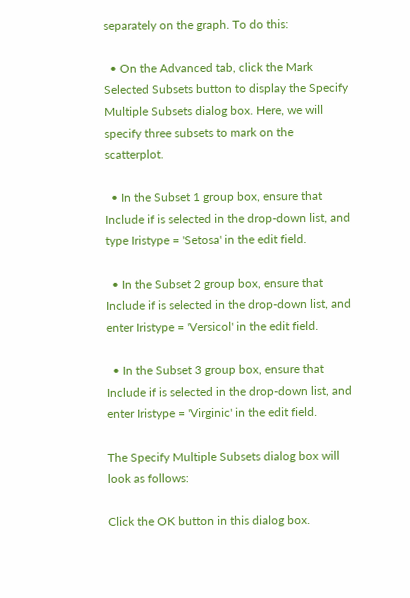separately on the graph. To do this:

  • On the Advanced tab, click the Mark Selected Subsets button to display the Specify Multiple Subsets dialog box. Here, we will specify three subsets to mark on the scatterplot.

  • In the Subset 1 group box, ensure that Include if is selected in the drop-down list, and type Iristype = 'Setosa' in the edit field.

  • In the Subset 2 group box, ensure that Include if is selected in the drop-down list, and enter Iristype = 'Versicol' in the edit field.

  • In the Subset 3 group box, ensure that Include if is selected in the drop-down list, and enter Iristype = 'Virginic' in the edit field.

The Specify Multiple Subsets dialog box will look as follows:

Click the OK button in this dialog box.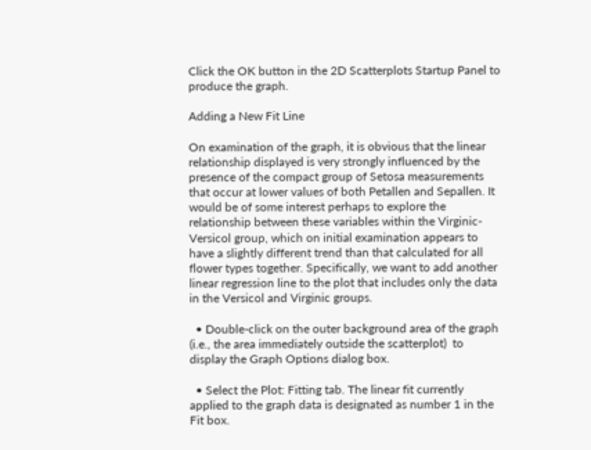Click the OK button in the 2D Scatterplots Startup Panel to produce the graph.

Adding a New Fit Line

On examination of the graph, it is obvious that the linear relationship displayed is very strongly influenced by the presence of the compact group of Setosa measurements that occur at lower values of both Petallen and Sepallen. It would be of some interest perhaps to explore the relationship between these variables within the Virginic-Versicol group, which on initial examination appears to have a slightly different trend than that calculated for all flower types together. Specifically, we want to add another linear regression line to the plot that includes only the data in the Versicol and Virginic groups.

  • Double-click on the outer background area of the graph (i.e., the area immediately outside the scatterplot)  to display the Graph Options dialog box.

  • Select the Plot: Fitting tab. The linear fit currently applied to the graph data is designated as number 1 in the Fit box.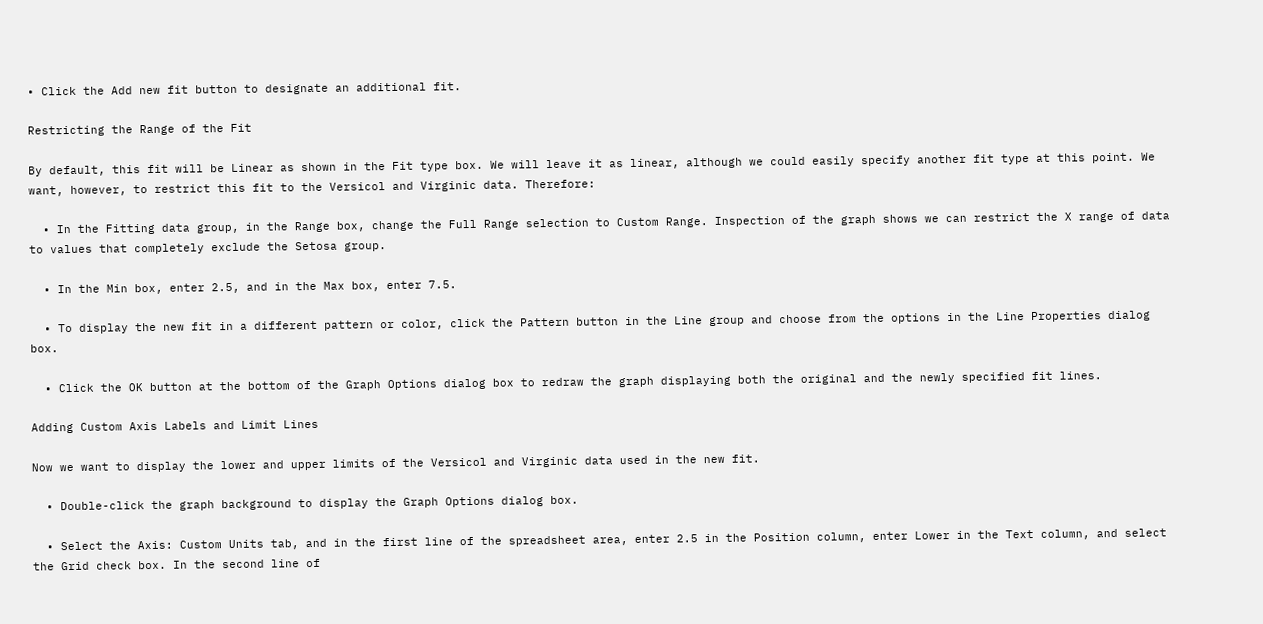• Click the Add new fit button to designate an additional fit.

Restricting the Range of the Fit

By default, this fit will be Linear as shown in the Fit type box. We will leave it as linear, although we could easily specify another fit type at this point. We want, however, to restrict this fit to the Versicol and Virginic data. Therefore:

  • In the Fitting data group, in the Range box, change the Full Range selection to Custom Range. Inspection of the graph shows we can restrict the X range of data to values that completely exclude the Setosa group.

  • In the Min box, enter 2.5, and in the Max box, enter 7.5.

  • To display the new fit in a different pattern or color, click the Pattern button in the Line group and choose from the options in the Line Properties dialog box.

  • Click the OK button at the bottom of the Graph Options dialog box to redraw the graph displaying both the original and the newly specified fit lines.

Adding Custom Axis Labels and Limit Lines

Now we want to display the lower and upper limits of the Versicol and Virginic data used in the new fit.

  • Double-click the graph background to display the Graph Options dialog box.

  • Select the Axis: Custom Units tab, and in the first line of the spreadsheet area, enter 2.5 in the Position column, enter Lower in the Text column, and select the Grid check box. In the second line of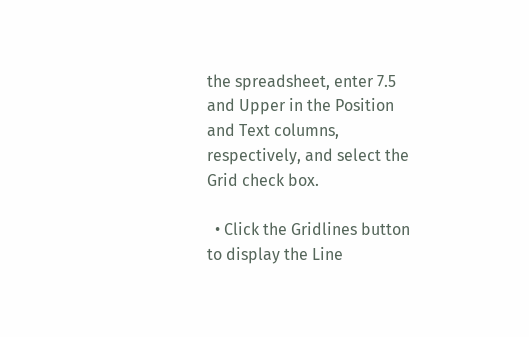the spreadsheet, enter 7.5 and Upper in the Position and Text columns, respectively, and select the Grid check box.

  • Click the Gridlines button to display the Line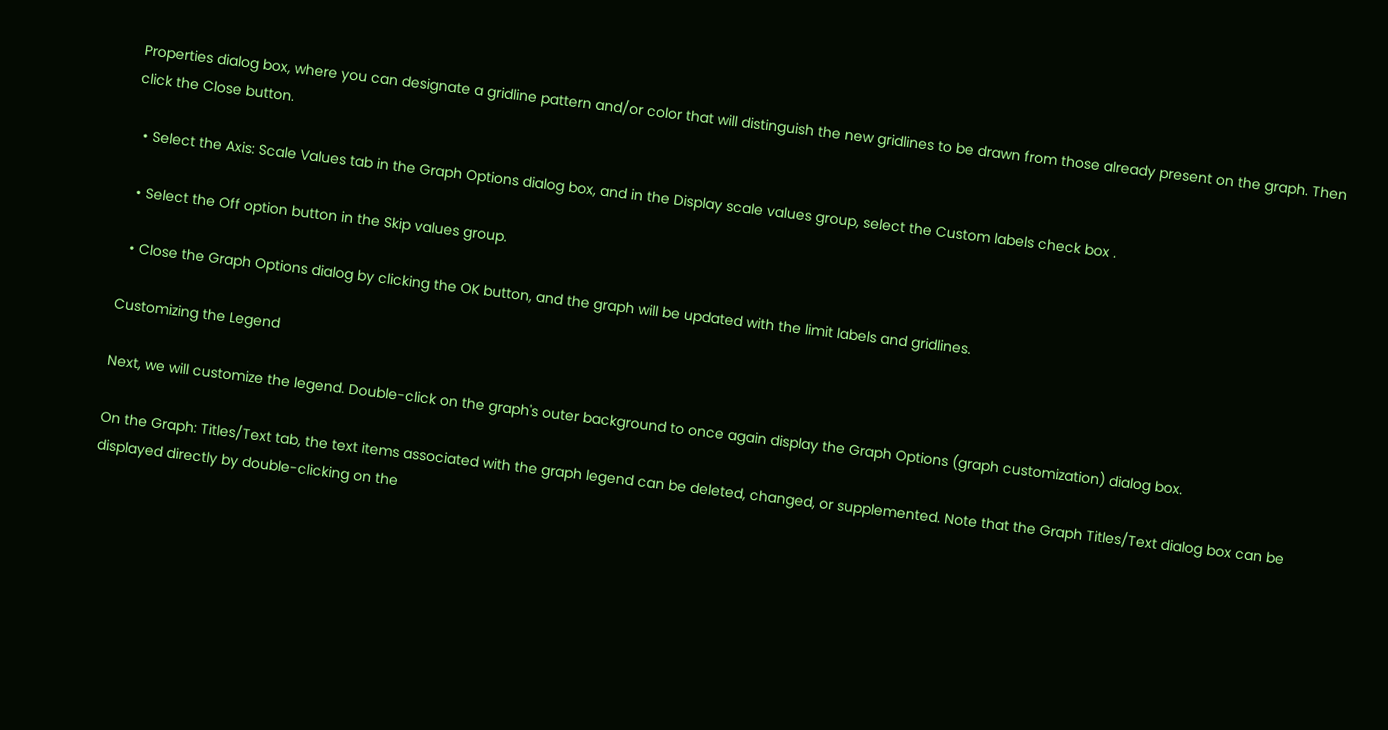Properties dialog box, where you can designate a gridline pattern and/or color that will distinguish the new gridlines to be drawn from those already present on the graph. Then click the Close button.

  • Select the Axis: Scale Values tab in the Graph Options dialog box, and in the Display scale values group, select the Custom labels check box .

  • Select the Off option button in the Skip values group.

  • Close the Graph Options dialog by clicking the OK button, and the graph will be updated with the limit labels and gridlines.

Customizing the Legend

Next, we will customize the legend. Double-click on the graph's outer background to once again display the Graph Options (graph customization) dialog box.

On the Graph: Titles/Text tab, the text items associated with the graph legend can be deleted, changed, or supplemented. Note that the Graph Titles/Text dialog box can be displayed directly by double-clicking on the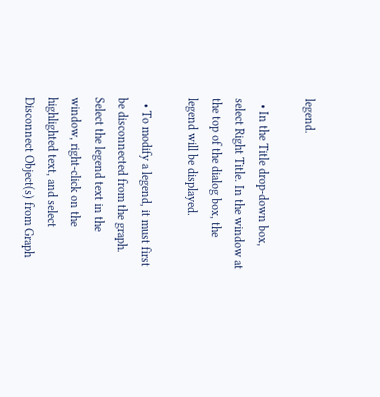legend.

  • In the Title drop-down box, select Right Title. In the window at the top of the dialog box, the legend will be displayed.

  • To modify a legend, it must first be disconnected from the graph. Select the legend text in the window, right-click on the highlighted text, and select Disconnect Object(s) from Graph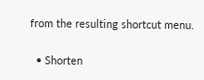from the resulting shortcut menu.

  • Shorten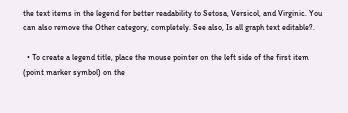the text items in the legend for better readability to Setosa, Versicol, and Virginic. You can also remove the Other category, completely. See also, Is all graph text editable?.

  • To create a legend title, place the mouse pointer on the left side of the first item (point marker symbol) on the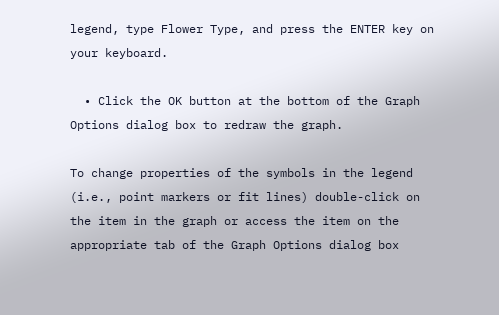legend, type Flower Type, and press the ENTER key on your keyboard.

  • Click the OK button at the bottom of the Graph Options dialog box to redraw the graph.

To change properties of the symbols in the legend (i.e., point markers or fit lines) double-click on the item in the graph or access the item on the appropriate tab of the Graph Options dialog box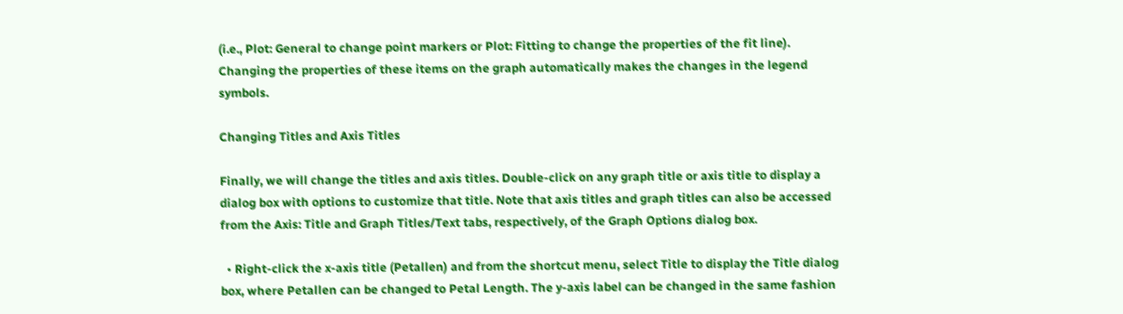(i.e., Plot: General to change point markers or Plot: Fitting to change the properties of the fit line). Changing the properties of these items on the graph automatically makes the changes in the legend symbols.

Changing Titles and Axis Titles

Finally, we will change the titles and axis titles. Double-click on any graph title or axis title to display a dialog box with options to customize that title. Note that axis titles and graph titles can also be accessed from the Axis: Title and Graph Titles/Text tabs, respectively, of the Graph Options dialog box.

  • Right-click the x-axis title (Petallen) and from the shortcut menu, select Title to display the Title dialog box, where Petallen can be changed to Petal Length. The y-axis label can be changed in the same fashion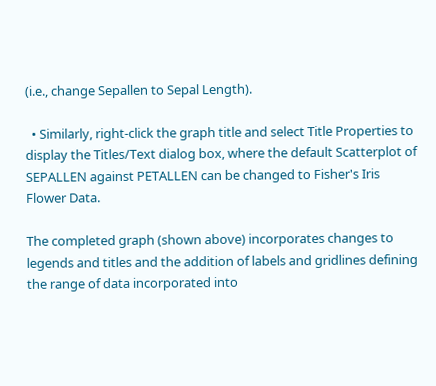(i.e., change Sepallen to Sepal Length).

  • Similarly, right-click the graph title and select Title Properties to display the Titles/Text dialog box, where the default Scatterplot of SEPALLEN against PETALLEN can be changed to Fisher's Iris Flower Data.

The completed graph (shown above) incorporates changes to legends and titles and the addition of labels and gridlines defining the range of data incorporated into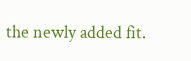the newly added fit.